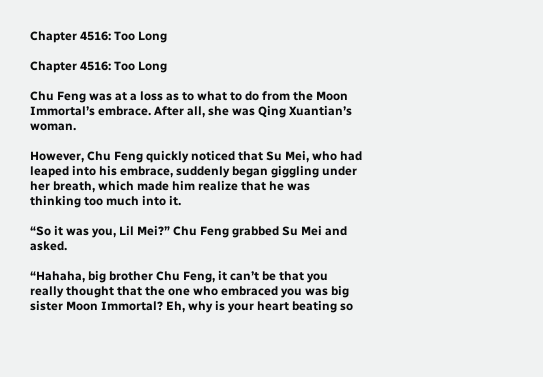Chapter 4516: Too Long

Chapter 4516: Too Long

Chu Feng was at a loss as to what to do from the Moon Immortal’s embrace. After all, she was Qing Xuantian’s woman.

However, Chu Feng quickly noticed that Su Mei, who had leaped into his embrace, suddenly began giggling under her breath, which made him realize that he was thinking too much into it.

“So it was you, Lil Mei?” Chu Feng grabbed Su Mei and asked.

“Hahaha, big brother Chu Feng, it can’t be that you really thought that the one who embraced you was big sister Moon Immortal? Eh, why is your heart beating so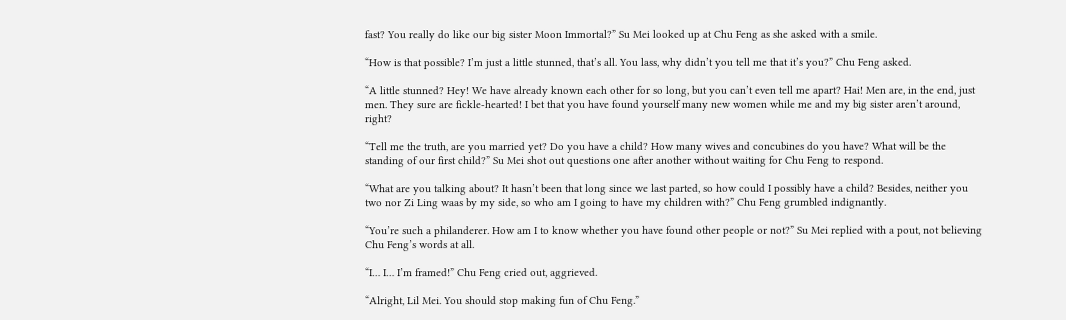fast? You really do like our big sister Moon Immortal?” Su Mei looked up at Chu Feng as she asked with a smile.

“How is that possible? I’m just a little stunned, that’s all. You lass, why didn’t you tell me that it’s you?” Chu Feng asked.

“A little stunned? Hey! We have already known each other for so long, but you can’t even tell me apart? Hai! Men are, in the end, just men. They sure are fickle-hearted! I bet that you have found yourself many new women while me and my big sister aren’t around, right?

“Tell me the truth, are you married yet? Do you have a child? How many wives and concubines do you have? What will be the standing of our first child?” Su Mei shot out questions one after another without waiting for Chu Feng to respond.

“What are you talking about? It hasn’t been that long since we last parted, so how could I possibly have a child? Besides, neither you two nor Zi Ling waas by my side, so who am I going to have my children with?” Chu Feng grumbled indignantly.

“You’re such a philanderer. How am I to know whether you have found other people or not?” Su Mei replied with a pout, not believing Chu Feng’s words at all.

“I… I… I’m framed!” Chu Feng cried out, aggrieved.

“Alright, Lil Mei. You should stop making fun of Chu Feng.”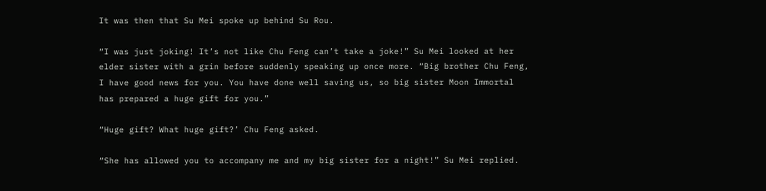It was then that Su Mei spoke up behind Su Rou.

“I was just joking! It’s not like Chu Feng can’t take a joke!” Su Mei looked at her elder sister with a grin before suddenly speaking up once more. “Big brother Chu Feng, I have good news for you. You have done well saving us, so big sister Moon Immortal has prepared a huge gift for you.”

“Huge gift? What huge gift?’ Chu Feng asked.

“She has allowed you to accompany me and my big sister for a night!” Su Mei replied.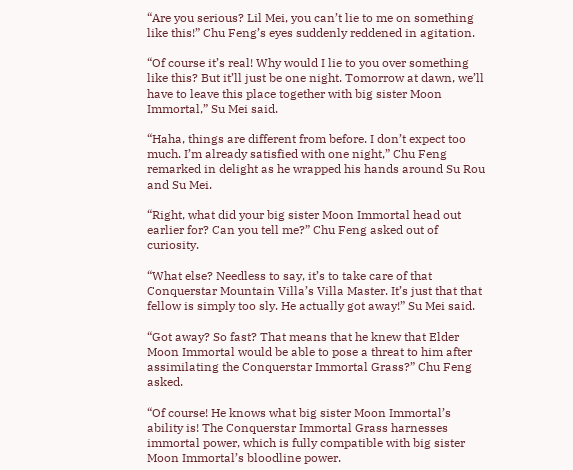“Are you serious? Lil Mei, you can’t lie to me on something like this!” Chu Feng’s eyes suddenly reddened in agitation.

“Of course it’s real! Why would I lie to you over something like this? But it’ll just be one night. Tomorrow at dawn, we’ll have to leave this place together with big sister Moon Immortal,” Su Mei said.

“Haha, things are different from before. I don’t expect too much. I’m already satisfied with one night,” Chu Feng remarked in delight as he wrapped his hands around Su Rou and Su Mei.

“Right, what did your big sister Moon Immortal head out earlier for? Can you tell me?” Chu Feng asked out of curiosity.

“What else? Needless to say, it’s to take care of that Conquerstar Mountain Villa’s Villa Master. It’s just that that fellow is simply too sly. He actually got away!” Su Mei said.

“Got away? So fast? That means that he knew that Elder Moon Immortal would be able to pose a threat to him after assimilating the Conquerstar Immortal Grass?” Chu Feng asked.

“Of course! He knows what big sister Moon Immortal’s ability is! The Conquerstar Immortal Grass harnesses immortal power, which is fully compatible with big sister Moon Immortal’s bloodline power.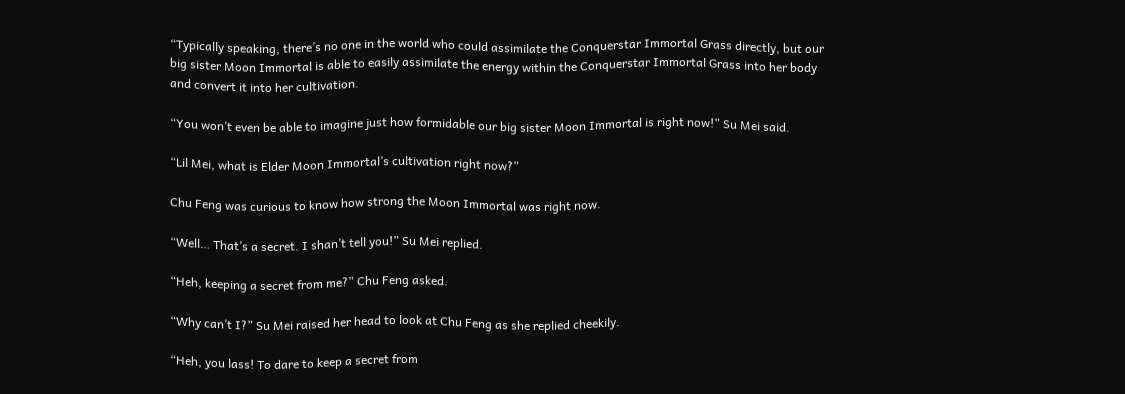“Typically speaking, there’s no one in the world who could assimilate the Conquerstar Immortal Grass directly, but our big sister Moon Immortal is able to easily assimilate the energy within the Conquerstar Immortal Grass into her body and convert it into her cultivation.

“You won’t even be able to imagine just how formidable our big sister Moon Immortal is right now!” Su Mei said.

“Lil Mei, what is Elder Moon Immortal’s cultivation right now?”

Chu Feng was curious to know how strong the Moon Immortal was right now.

“Well… That’s a secret. I shan’t tell you!” Su Mei replied.

“Heh, keeping a secret from me?” Chu Feng asked.

“Why can’t I?” Su Mei raised her head to look at Chu Feng as she replied cheekily.

“Heh, you lass! To dare to keep a secret from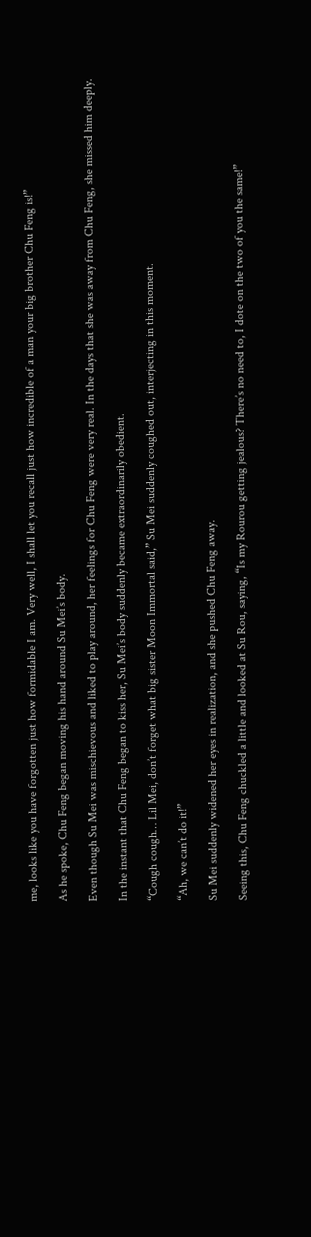me, looks like you have forgotten just how formidable I am. Very well, I shall let you recall just how incredible of a man your big brother Chu Feng is!”

As he spoke, Chu Feng began moving his hand around Su Mei’s body.

Even though Su Mei was mischievous and liked to play around, her feelings for Chu Feng were very real. In the days that she was away from Chu Feng, she missed him deeply.

In the instant that Chu Feng began to kiss her, Su Mei’s body suddenly became extraordinarily obedient.

“Cough cough… Lil Mei, don’t forget what big sister Moon Immortal said,” Su Mei suddenly coughed out, interjecting in this moment.

“Ah, we can’t do it!”

Su Mei suddenly widened her eyes in realization, and she pushed Chu Feng away.

Seeing this, Chu Feng chuckled a little and looked at Su Rou, saying, “Is my Rourou getting jealous? There’s no need to, I dote on the two of you the same!”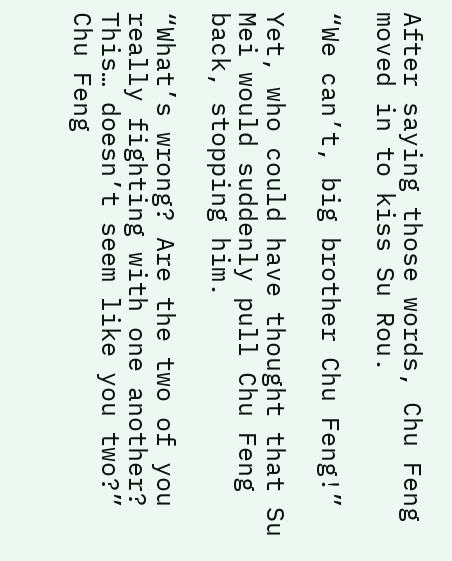After saying those words, Chu Feng moved in to kiss Su Rou.

“We can’t, big brother Chu Feng!”

Yet, who could have thought that Su Mei would suddenly pull Chu Feng back, stopping him.

“What’s wrong? Are the two of you really fighting with one another? This… doesn’t seem like you two?” Chu Feng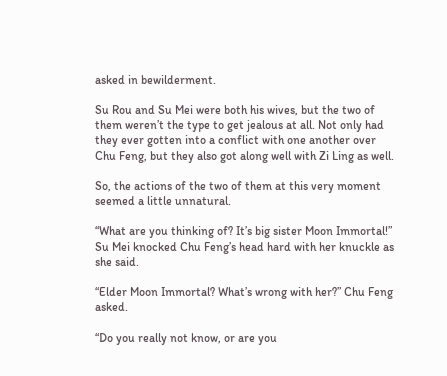asked in bewilderment.

Su Rou and Su Mei were both his wives, but the two of them weren’t the type to get jealous at all. Not only had they ever gotten into a conflict with one another over Chu Feng, but they also got along well with Zi Ling as well.

So, the actions of the two of them at this very moment seemed a little unnatural.

“What are you thinking of? It’s big sister Moon Immortal!” Su Mei knocked Chu Feng’s head hard with her knuckle as she said.

“Elder Moon Immortal? What’s wrong with her?” Chu Feng asked.

“Do you really not know, or are you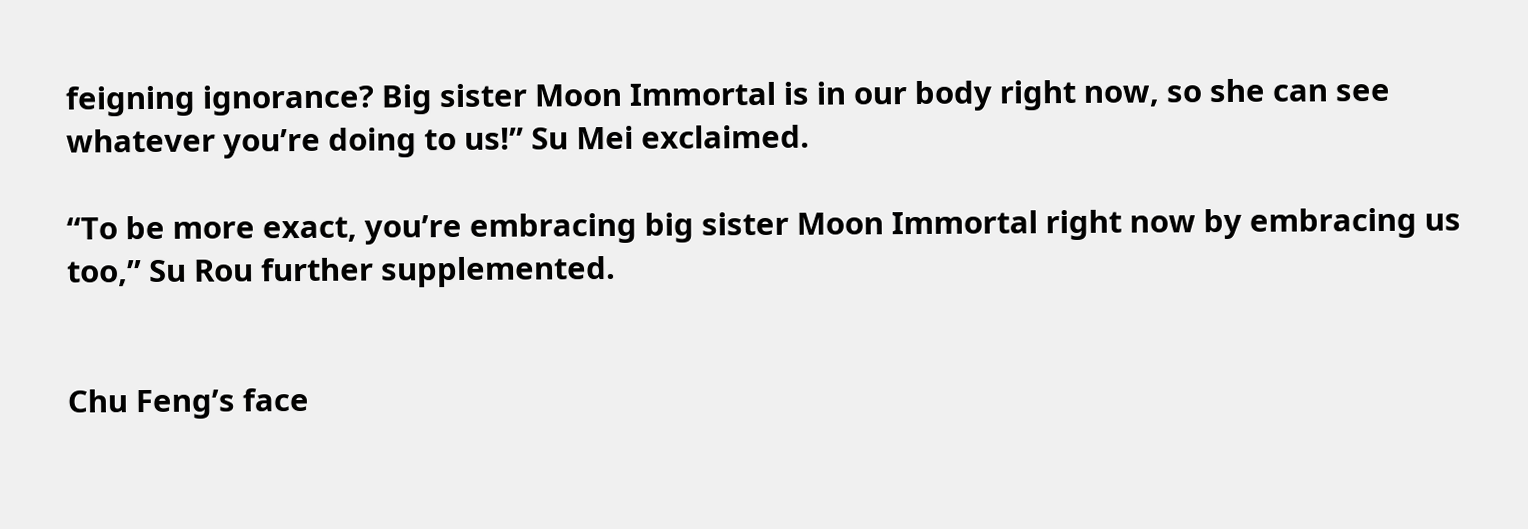feigning ignorance? Big sister Moon Immortal is in our body right now, so she can see whatever you’re doing to us!” Su Mei exclaimed.

“To be more exact, you’re embracing big sister Moon Immortal right now by embracing us too,” Su Rou further supplemented.


Chu Feng’s face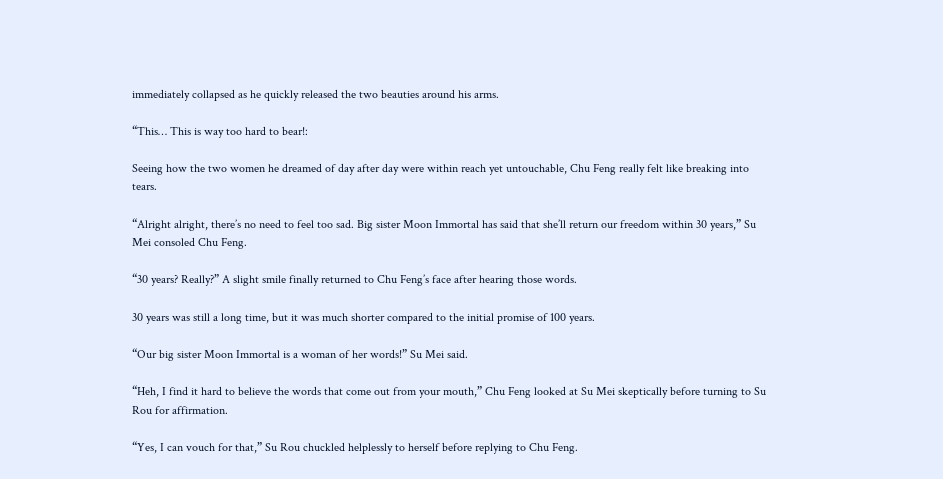immediately collapsed as he quickly released the two beauties around his arms.

“This… This is way too hard to bear!:

Seeing how the two women he dreamed of day after day were within reach yet untouchable, Chu Feng really felt like breaking into tears.

“Alright alright, there’s no need to feel too sad. Big sister Moon Immortal has said that she’ll return our freedom within 30 years,” Su Mei consoled Chu Feng.

“30 years? Really?” A slight smile finally returned to Chu Feng’s face after hearing those words.

30 years was still a long time, but it was much shorter compared to the initial promise of 100 years.

“Our big sister Moon Immortal is a woman of her words!” Su Mei said.

“Heh, I find it hard to believe the words that come out from your mouth,” Chu Feng looked at Su Mei skeptically before turning to Su Rou for affirmation.

“Yes, I can vouch for that,” Su Rou chuckled helplessly to herself before replying to Chu Feng.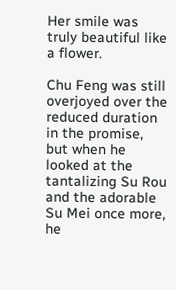Her smile was truly beautiful like a flower.

Chu Feng was still overjoyed over the reduced duration in the promise, but when he looked at the tantalizing Su Rou and the adorable Su Mei once more, he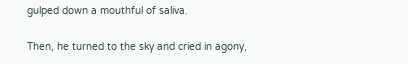gulped down a mouthful of saliva.

Then, he turned to the sky and cried in agony,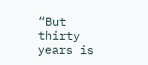“But thirty years is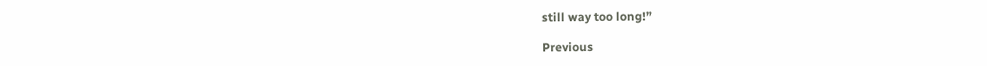still way too long!”

Previous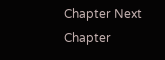Chapter Next Chapter